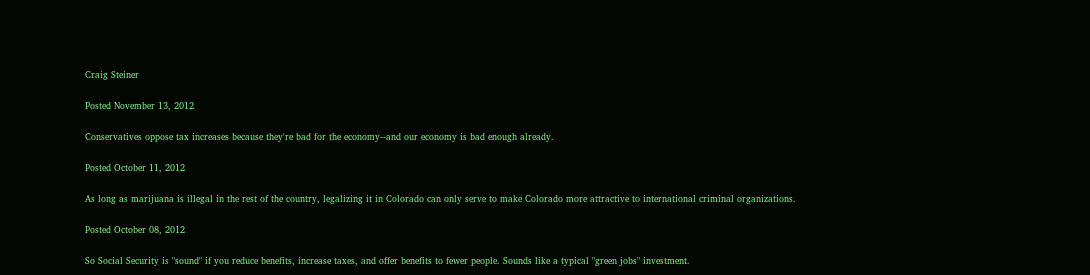Craig Steiner

Posted November 13, 2012

Conservatives oppose tax increases because they're bad for the economy--and our economy is bad enough already.

Posted October 11, 2012

As long as marijuana is illegal in the rest of the country, legalizing it in Colorado can only serve to make Colorado more attractive to international criminal organizations.

Posted October 08, 2012

So Social Security is "sound" if you reduce benefits, increase taxes, and offer benefits to fewer people. Sounds like a typical "green jobs" investment.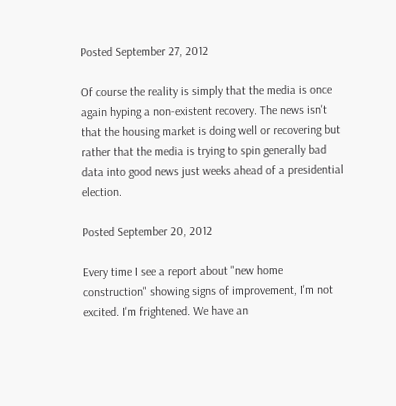Posted September 27, 2012

Of course the reality is simply that the media is once again hyping a non-existent recovery. The news isn't that the housing market is doing well or recovering but rather that the media is trying to spin generally bad data into good news just weeks ahead of a presidential election.

Posted September 20, 2012

Every time I see a report about "new home construction" showing signs of improvement, I'm not excited. I'm frightened. We have an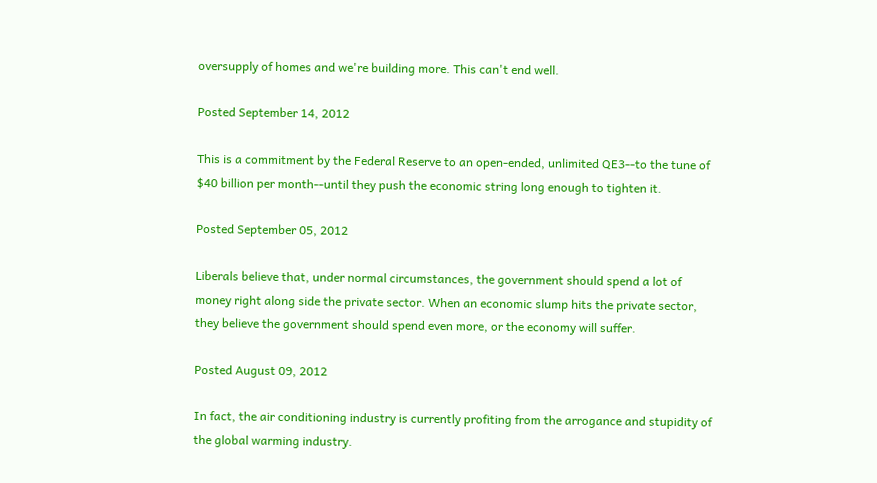oversupply of homes and we're building more. This can't end well.

Posted September 14, 2012

This is a commitment by the Federal Reserve to an open-ended, unlimited QE3--to the tune of $40 billion per month--until they push the economic string long enough to tighten it.

Posted September 05, 2012

Liberals believe that, under normal circumstances, the government should spend a lot of money right along side the private sector. When an economic slump hits the private sector, they believe the government should spend even more, or the economy will suffer.

Posted August 09, 2012

In fact, the air conditioning industry is currently profiting from the arrogance and stupidity of the global warming industry.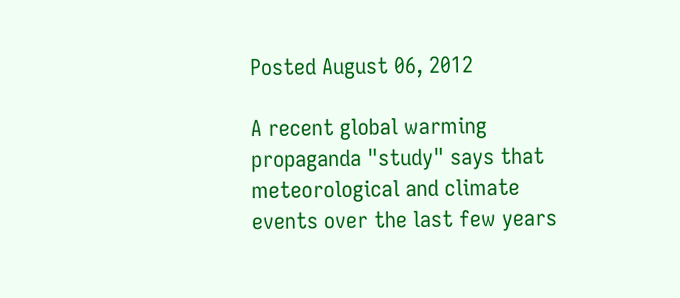Posted August 06, 2012

A recent global warming propaganda "study" says that meteorological and climate events over the last few years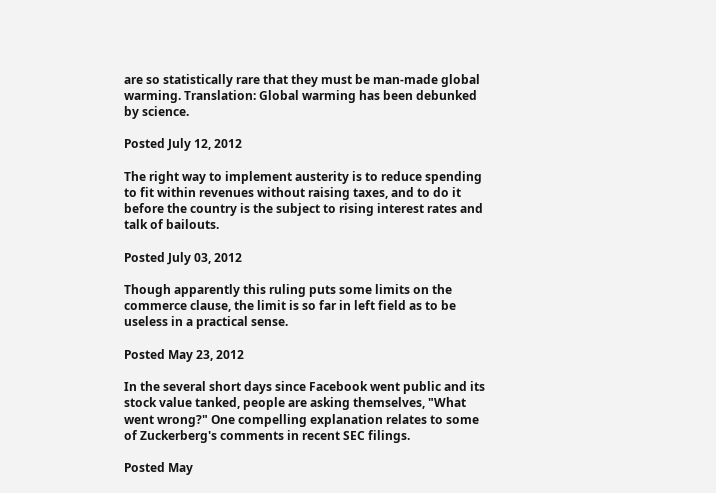are so statistically rare that they must be man-made global warming. Translation: Global warming has been debunked by science.

Posted July 12, 2012

The right way to implement austerity is to reduce spending to fit within revenues without raising taxes, and to do it before the country is the subject to rising interest rates and talk of bailouts.

Posted July 03, 2012

Though apparently this ruling puts some limits on the commerce clause, the limit is so far in left field as to be useless in a practical sense.

Posted May 23, 2012

In the several short days since Facebook went public and its stock value tanked, people are asking themselves, "What went wrong?" One compelling explanation relates to some of Zuckerberg's comments in recent SEC filings.

Posted May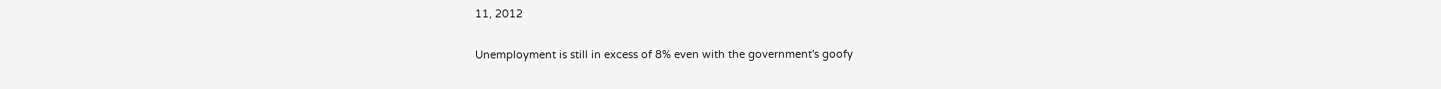11, 2012

Unemployment is still in excess of 8% even with the government's goofy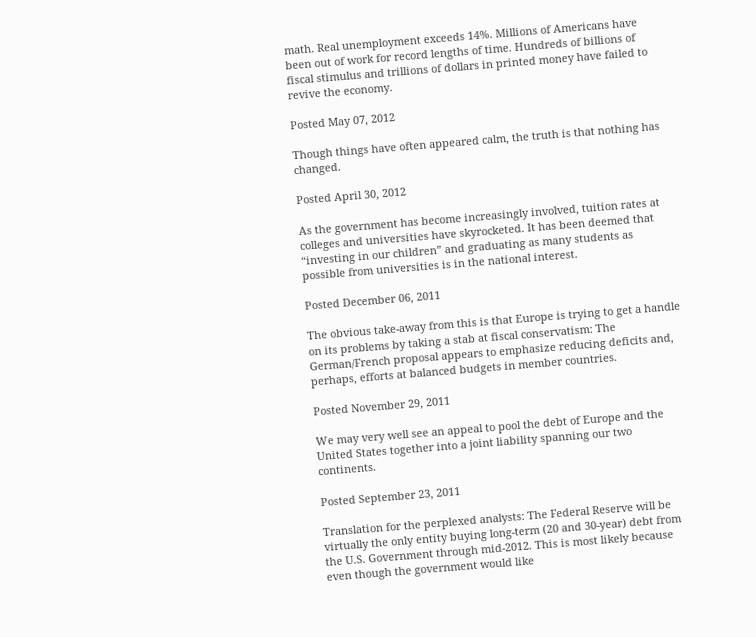math. Real unemployment exceeds 14%. Millions of Americans have been out of work for record lengths of time. Hundreds of billions of fiscal stimulus and trillions of dollars in printed money have failed to revive the economy.

Posted May 07, 2012

Though things have often appeared calm, the truth is that nothing has changed.

Posted April 30, 2012

As the government has become increasingly involved, tuition rates at colleges and universities have skyrocketed. It has been deemed that “investing in our children” and graduating as many students as possible from universities is in the national interest.

Posted December 06, 2011

The obvious take-away from this is that Europe is trying to get a handle on its problems by taking a stab at fiscal conservatism: The German/French proposal appears to emphasize reducing deficits and, perhaps, efforts at balanced budgets in member countries.

Posted November 29, 2011

We may very well see an appeal to pool the debt of Europe and the United States together into a joint liability spanning our two continents.

Posted September 23, 2011

Translation for the perplexed analysts: The Federal Reserve will be virtually the only entity buying long-term (20 and 30-year) debt from the U.S. Government through mid-2012. This is most likely because even though the government would like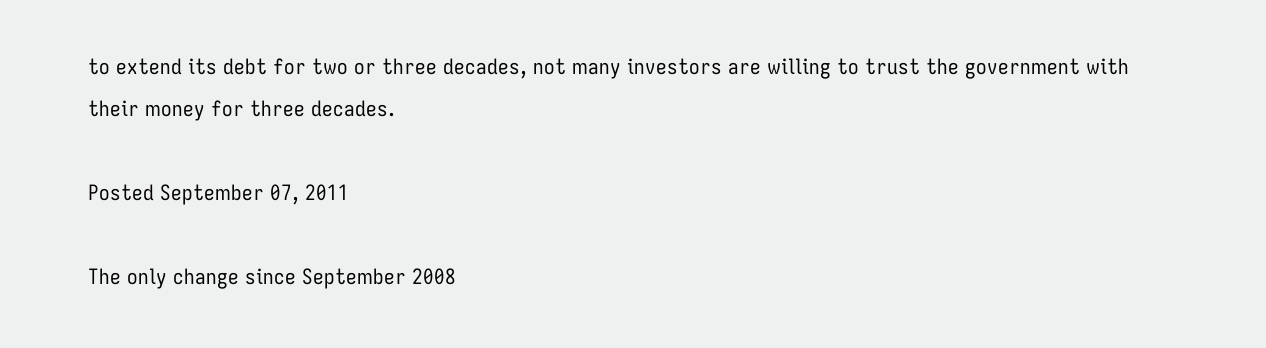to extend its debt for two or three decades, not many investors are willing to trust the government with their money for three decades.

Posted September 07, 2011

The only change since September 2008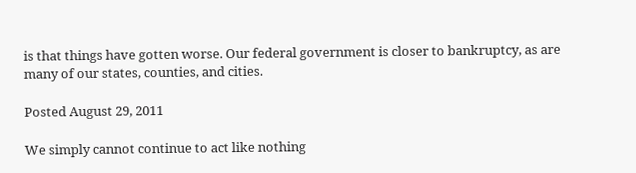is that things have gotten worse. Our federal government is closer to bankruptcy, as are many of our states, counties, and cities.

Posted August 29, 2011

We simply cannot continue to act like nothing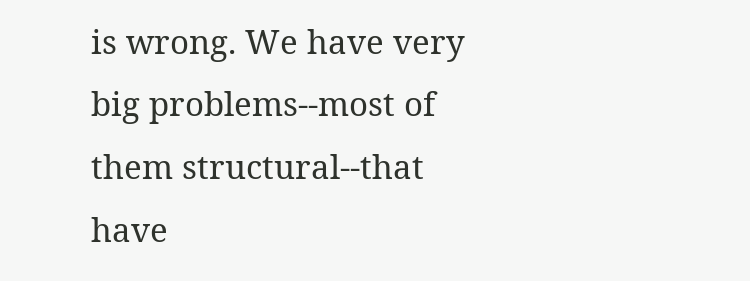is wrong. We have very big problems--most of them structural--that have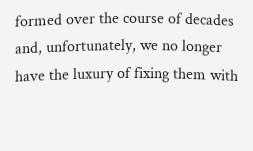formed over the course of decades and, unfortunately, we no longer have the luxury of fixing them with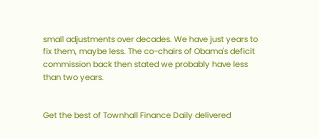small adjustments over decades. We have just years to fix them, maybe less. The co-chairs of Obama's deficit commission back then stated we probably have less than two years.


Get the best of Townhall Finance Daily delivered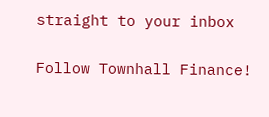straight to your inbox

Follow Townhall Finance!